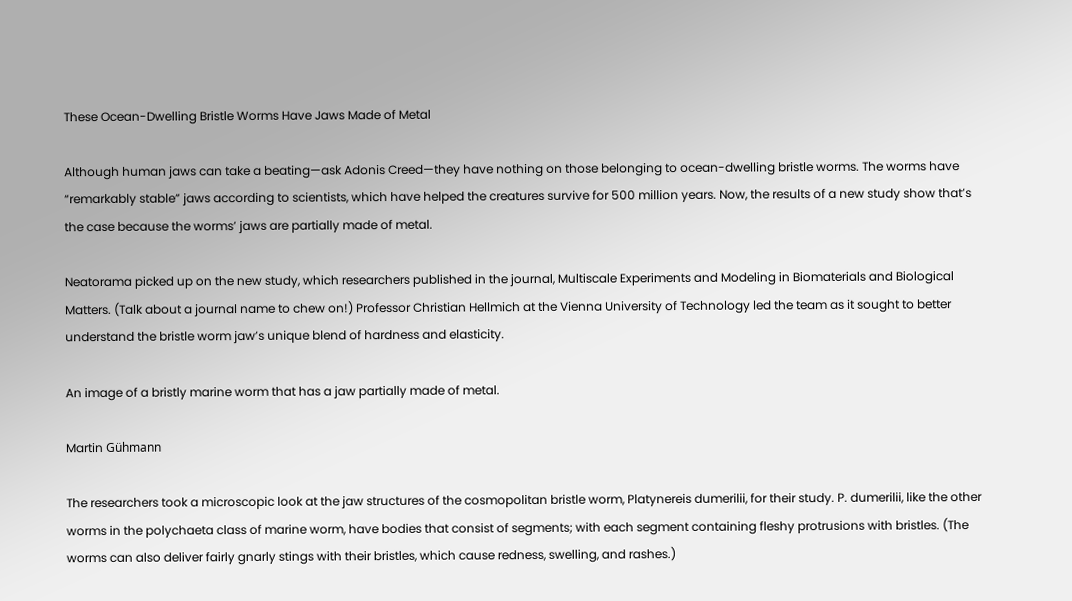These Ocean-Dwelling Bristle Worms Have Jaws Made of Metal

Although human jaws can take a beating—ask Adonis Creed—they have nothing on those belonging to ocean-dwelling bristle worms. The worms have “remarkably stable” jaws according to scientists, which have helped the creatures survive for 500 million years. Now, the results of a new study show that’s the case because the worms’ jaws are partially made of metal.

Neatorama picked up on the new study, which researchers published in the journal, Multiscale Experiments and Modeling in Biomaterials and Biological Matters. (Talk about a journal name to chew on!) Professor Christian Hellmich at the Vienna University of Technology led the team as it sought to better understand the bristle worm jaw’s unique blend of hardness and elasticity.

An image of a bristly marine worm that has a jaw partially made of metal.

Martin Gühmann

The researchers took a microscopic look at the jaw structures of the cosmopolitan bristle worm, Platynereis dumerilii, for their study. P. dumerilii, like the other worms in the polychaeta class of marine worm, have bodies that consist of segments; with each segment containing fleshy protrusions with bristles. (The worms can also deliver fairly gnarly stings with their bristles, which cause redness, swelling, and rashes.)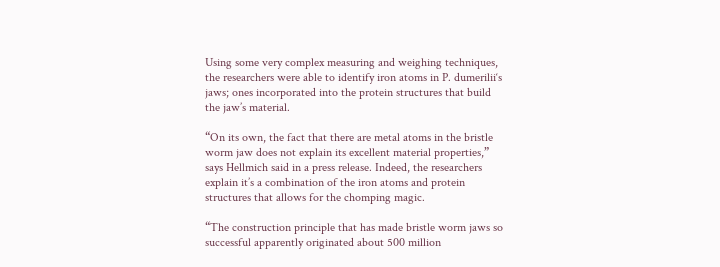Using some very complex measuring and weighing techniques, the researchers were able to identify iron atoms in P. dumerilii‘s jaws; ones incorporated into the protein structures that build the jaw’s material.

“On its own, the fact that there are metal atoms in the bristle worm jaw does not explain its excellent material properties,” says Hellmich said in a press release. Indeed, the researchers explain it’s a combination of the iron atoms and protein structures that allows for the chomping magic.

“The construction principle that has made bristle worm jaws so successful apparently originated about 500 million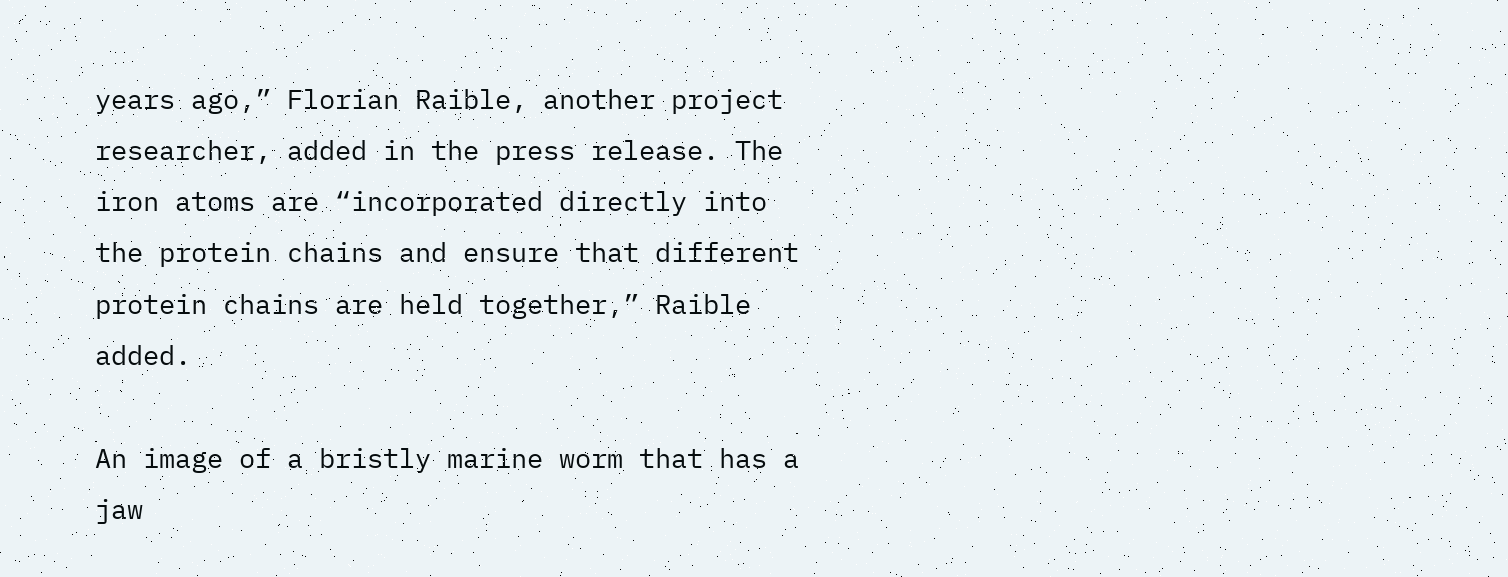years ago,” Florian Raible, another project researcher, added in the press release. The iron atoms are “incorporated directly into the protein chains and ensure that different protein chains are held together,” Raible added.

An image of a bristly marine worm that has a jaw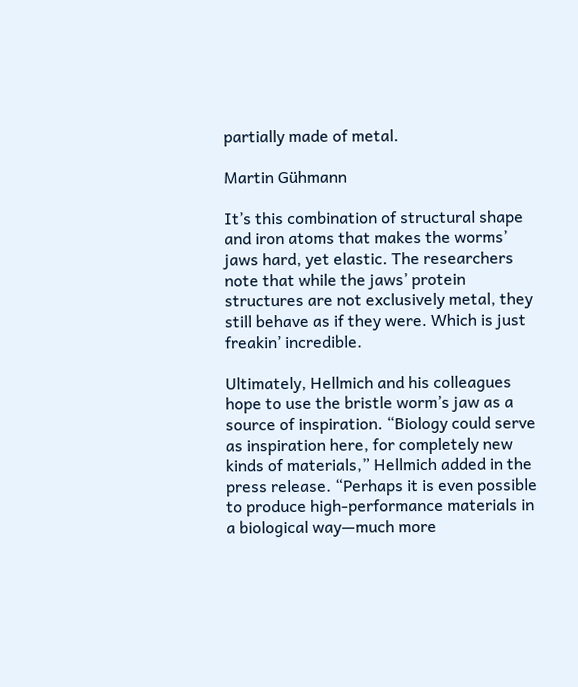partially made of metal.

Martin Gühmann

It’s this combination of structural shape and iron atoms that makes the worms’ jaws hard, yet elastic. The researchers note that while the jaws’ protein structures are not exclusively metal, they still behave as if they were. Which is just freakin’ incredible.

Ultimately, Hellmich and his colleagues hope to use the bristle worm’s jaw as a source of inspiration. “Biology could serve as inspiration here, for completely new kinds of materials,” Hellmich added in the press release. “Perhaps it is even possible to produce high-performance materials in a biological way—much more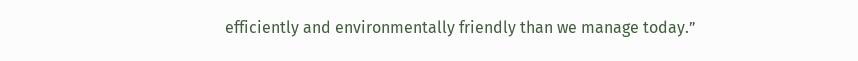efficiently and environmentally friendly than we manage today.”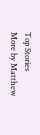Top Stories
More by Matthew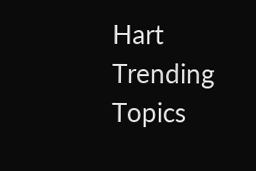Hart
Trending Topics